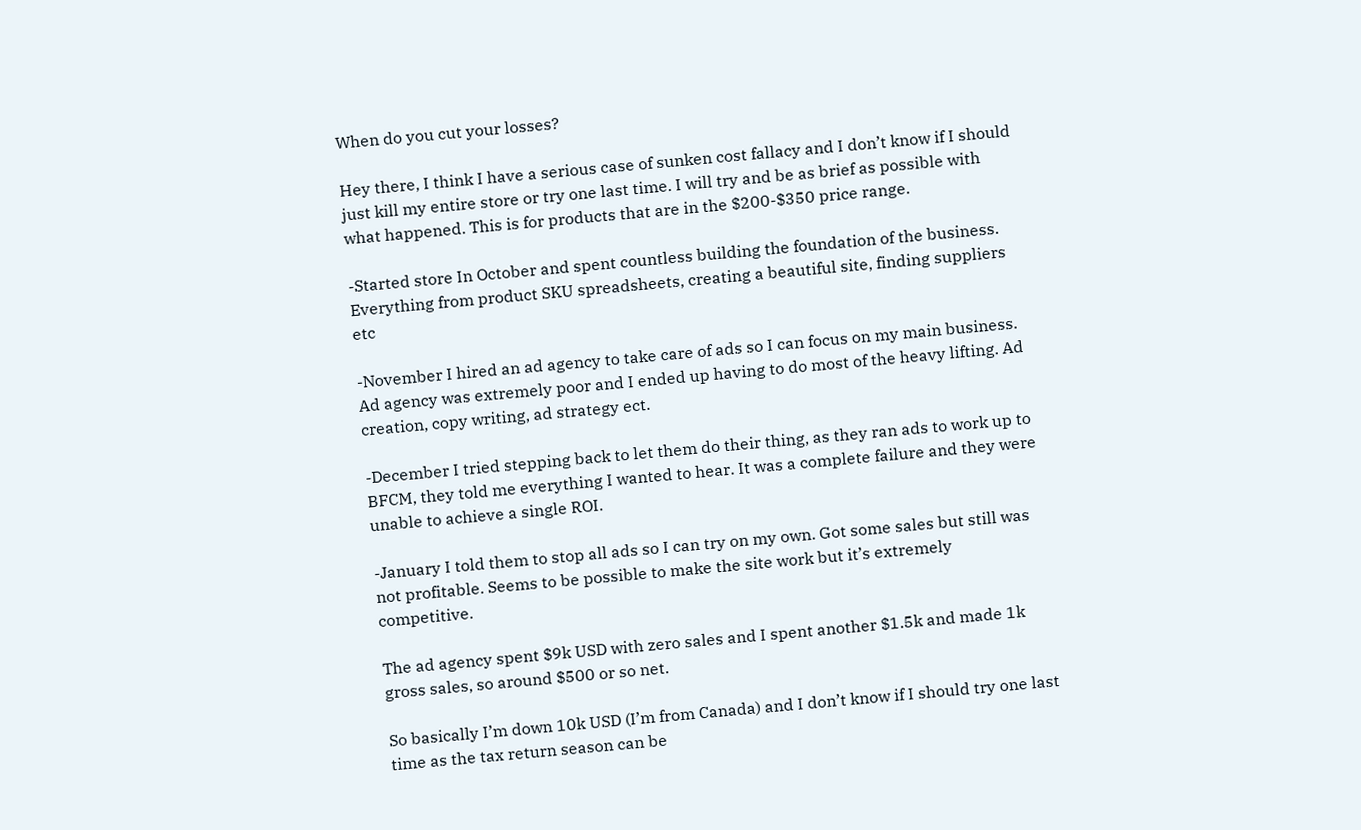When do you cut your losses?

Hey there, I think I have a serious case of sunken cost fallacy and I don’t know if I should just kill my entire store or try one last time. I will try and be as brief as possible with what happened. This is for products that are in the $200-$350 price range.

-Started store In October and spent countless building the foundation of the business. Everything from product SKU spreadsheets, creating a beautiful site, finding suppliers etc

-November I hired an ad agency to take care of ads so I can focus on my main business. Ad agency was extremely poor and I ended up having to do most of the heavy lifting. Ad creation, copy writing, ad strategy ect.

-December I tried stepping back to let them do their thing, as they ran ads to work up to BFCM, they told me everything I wanted to hear. It was a complete failure and they were unable to achieve a single ROI.

-January I told them to stop all ads so I can try on my own. Got some sales but still was not profitable. Seems to be possible to make the site work but it’s extremely competitive.

The ad agency spent $9k USD with zero sales and I spent another $1.5k and made 1k gross sales, so around $500 or so net.

So basically I’m down 10k USD (I’m from Canada) and I don’t know if I should try one last time as the tax return season can be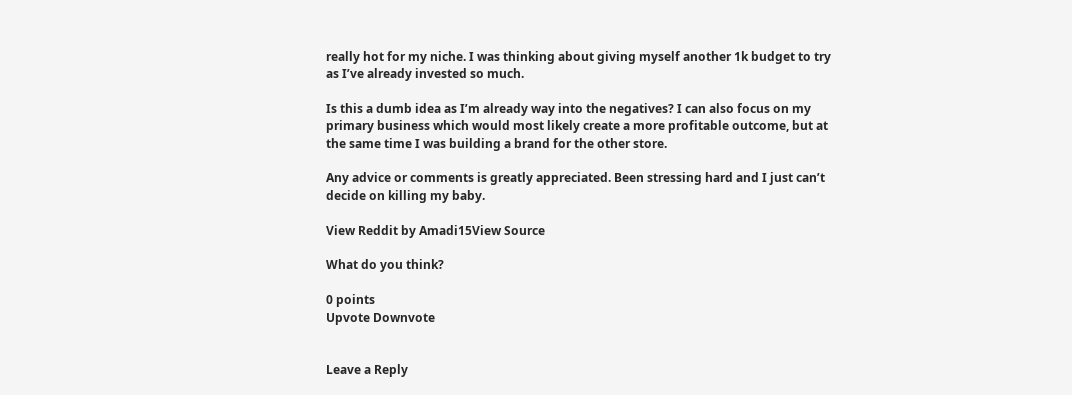really hot for my niche. I was thinking about giving myself another 1k budget to try as I’ve already invested so much.

Is this a dumb idea as I’m already way into the negatives? I can also focus on my primary business which would most likely create a more profitable outcome, but at the same time I was building a brand for the other store.

Any advice or comments is greatly appreciated. Been stressing hard and I just can’t decide on killing my baby.

View Reddit by Amadi15View Source

What do you think?

0 points
Upvote Downvote


Leave a Reply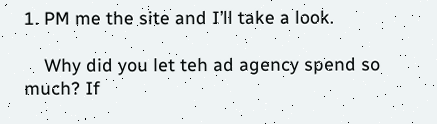1. PM me the site and I’ll take a look.

    Why did you let teh ad agency spend so much? If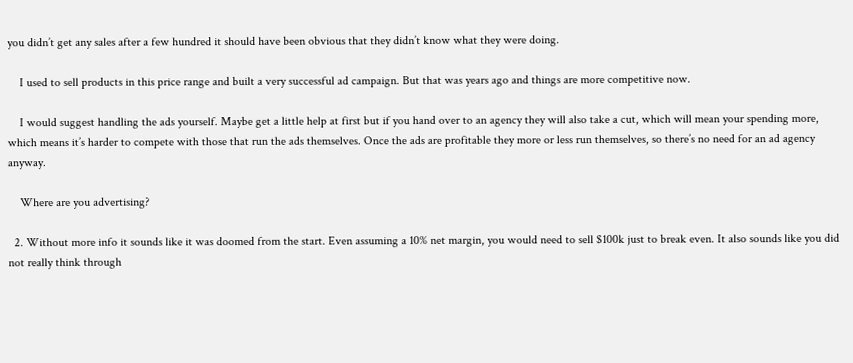you didn’t get any sales after a few hundred it should have been obvious that they didn’t know what they were doing.

    I used to sell products in this price range and built a very successful ad campaign. But that was years ago and things are more competitive now.

    I would suggest handling the ads yourself. Maybe get a little help at first but if you hand over to an agency they will also take a cut, which will mean your spending more, which means it’s harder to compete with those that run the ads themselves. Once the ads are profitable they more or less run themselves, so there’s no need for an ad agency anyway.

    Where are you advertising?

  2. Without more info it sounds like it was doomed from the start. Even assuming a 10% net margin, you would need to sell $100k just to break even. It also sounds like you did not really think through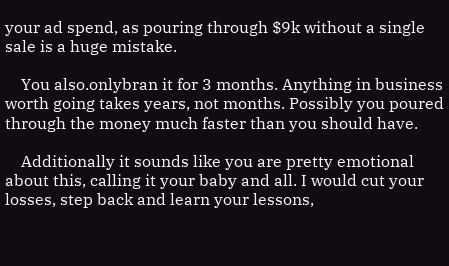your ad spend, as pouring through $9k without a single sale is a huge mistake.

    You also.onlybran it for 3 months. Anything in business worth going takes years, not months. Possibly you poured through the money much faster than you should have.

    Additionally it sounds like you are pretty emotional about this, calling it your baby and all. I would cut your losses, step back and learn your lessons,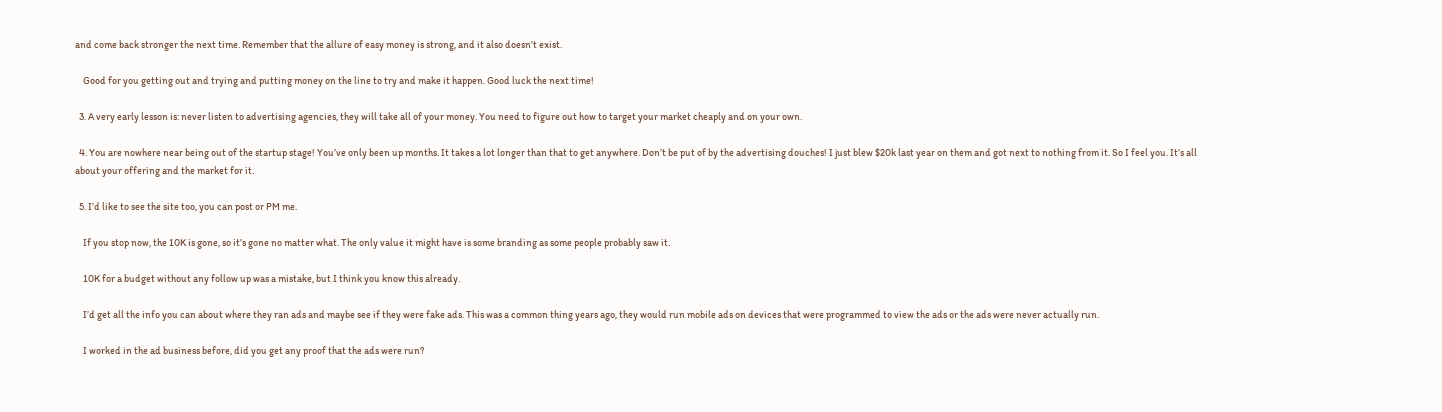and come back stronger the next time. Remember that the allure of easy money is strong, and it also doesn’t exist.

    Good for you getting out and trying and putting money on the line to try and make it happen. Good luck the next time!

  3. A very early lesson is: never listen to advertising agencies, they will take all of your money. You need to figure out how to target your market cheaply and on your own.

  4. You are nowhere near being out of the startup stage! You’ve only been up months. It takes a lot longer than that to get anywhere. Don’t be put of by the advertising douches! I just blew $20k last year on them and got next to nothing from it. So I feel you. It’s all about your offering and the market for it.

  5. I’d like to see the site too, you can post or PM me.

    If you stop now, the 10K is gone, so it’s gone no matter what. The only value it might have is some branding as some people probably saw it.

    10K for a budget without any follow up was a mistake, but I think you know this already.

    I’d get all the info you can about where they ran ads and maybe see if they were fake ads. This was a common thing years ago, they would run mobile ads on devices that were programmed to view the ads or the ads were never actually run.

    I worked in the ad business before, did you get any proof that the ads were run?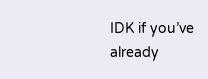IDK if you’ve already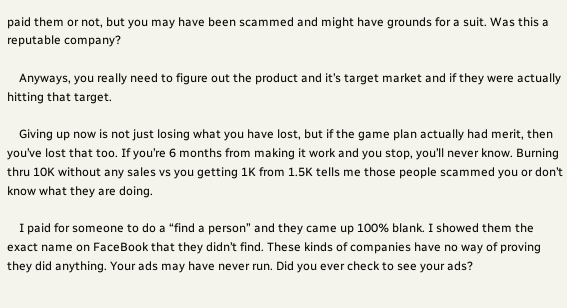paid them or not, but you may have been scammed and might have grounds for a suit. Was this a reputable company?

    Anyways, you really need to figure out the product and it’s target market and if they were actually hitting that target.

    Giving up now is not just losing what you have lost, but if the game plan actually had merit, then you’ve lost that too. If you’re 6 months from making it work and you stop, you’ll never know. Burning thru 10K without any sales vs you getting 1K from 1.5K tells me those people scammed you or don’t know what they are doing.

    I paid for someone to do a “find a person” and they came up 100% blank. I showed them the exact name on FaceBook that they didn’t find. These kinds of companies have no way of proving they did anything. Your ads may have never run. Did you ever check to see your ads?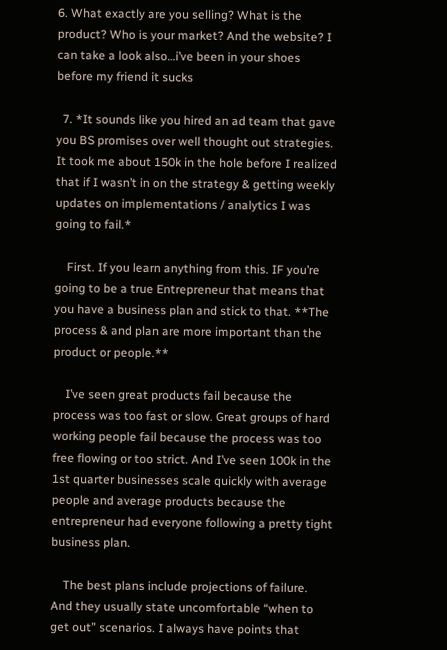6. What exactly are you selling? What is the product? Who is your market? And the website? I can take a look also…i’ve been in your shoes before my friend it sucks

  7. *It sounds like you hired an ad team that gave you BS promises over well thought out strategies. It took me about 150k in the hole before I realized that if I wasn’t in on the strategy & getting weekly updates on implementations / analytics I was going to fail.*

    First. If you learn anything from this. IF you’re going to be a true Entrepreneur that means that you have a business plan and stick to that. **The process & and plan are more important than the product or people.**

    I’ve seen great products fail because the process was too fast or slow. Great groups of hard working people fail because the process was too free flowing or too strict. And I’ve seen 100k in the 1st quarter businesses scale quickly with average people and average products because the entrepreneur had everyone following a pretty tight business plan.

    The best plans include projections of failure. And they usually state uncomfortable “when to get out” scenarios. I always have points that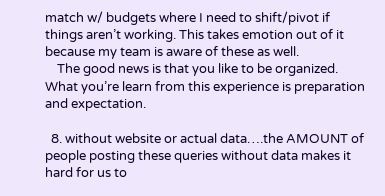match w/ budgets where I need to shift/pivot if things aren’t working. This takes emotion out of it because my team is aware of these as well.
    The good news is that you like to be organized. What you’re learn from this experience is preparation and expectation.

  8. without website or actual data….the AMOUNT of people posting these queries without data makes it hard for us to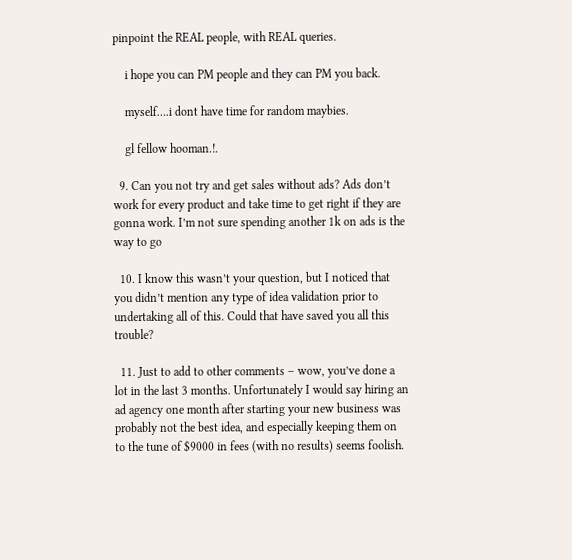pinpoint the REAL people, with REAL queries.

    i hope you can PM people and they can PM you back.

    myself….i dont have time for random maybies.

    gl fellow hooman.!.

  9. Can you not try and get sales without ads? Ads don’t work for every product and take time to get right if they are gonna work. I’m not sure spending another 1k on ads is the way to go

  10. I know this wasn’t your question, but I noticed that you didn’t mention any type of idea validation prior to undertaking all of this. Could that have saved you all this trouble?

  11. Just to add to other comments – wow, you’ve done a lot in the last 3 months. Unfortunately I would say hiring an ad agency one month after starting your new business was probably not the best idea, and especially keeping them on to the tune of $9000 in fees (with no results) seems foolish.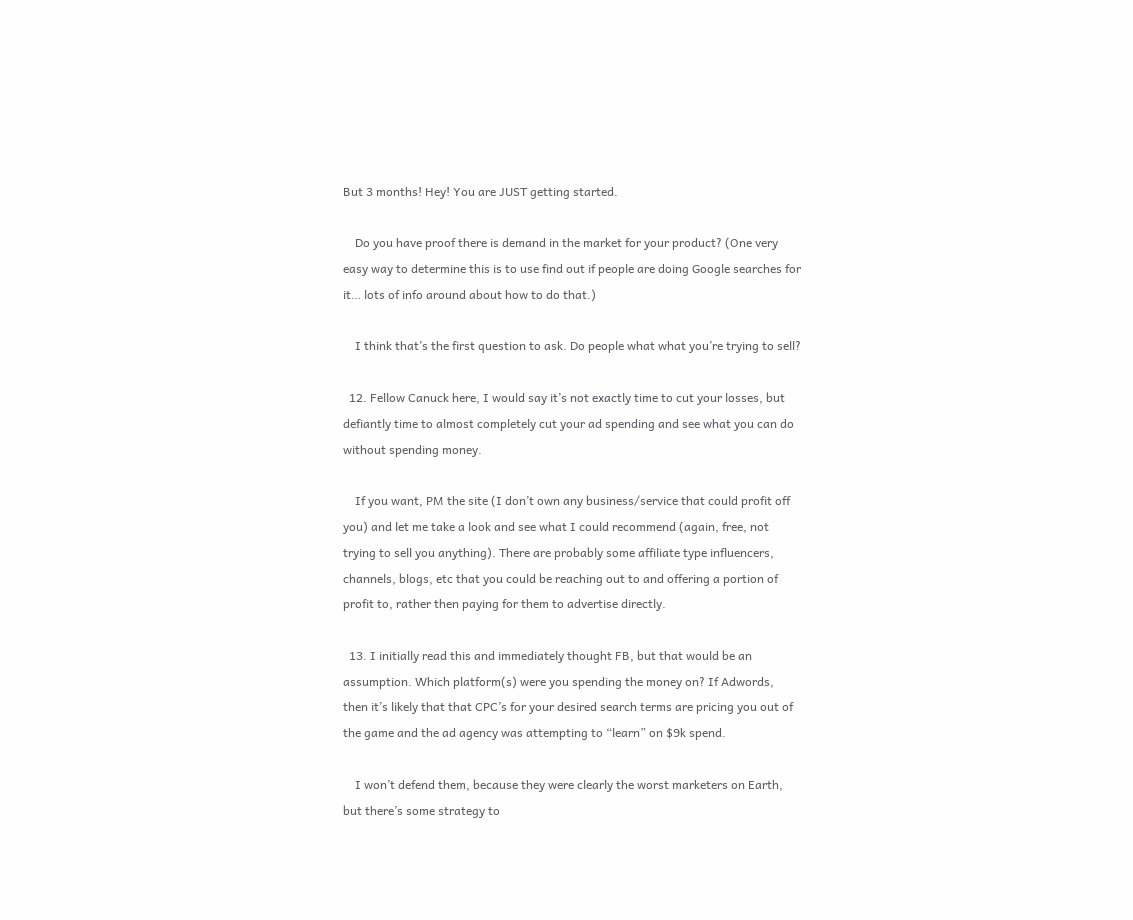But 3 months! Hey! You are JUST getting started.

    Do you have proof there is demand in the market for your product? (One very easy way to determine this is to use find out if people are doing Google searches for it… lots of info around about how to do that.)

    I think that’s the first question to ask. Do people what what you’re trying to sell?

  12. Fellow Canuck here, I would say it’s not exactly time to cut your losses, but defiantly time to almost completely cut your ad spending and see what you can do without spending money.

    If you want, PM the site (I don’t own any business/service that could profit off you) and let me take a look and see what I could recommend (again, free, not trying to sell you anything). There are probably some affiliate type influencers, channels, blogs, etc that you could be reaching out to and offering a portion of profit to, rather then paying for them to advertise directly.

  13. I initially read this and immediately thought FB, but that would be an assumption. Which platform(s) were you spending the money on? If Adwords, then it’s likely that that CPC’s for your desired search terms are pricing you out of the game and the ad agency was attempting to “learn” on $9k spend.

    I won’t defend them, because they were clearly the worst marketers on Earth, but there’s some strategy to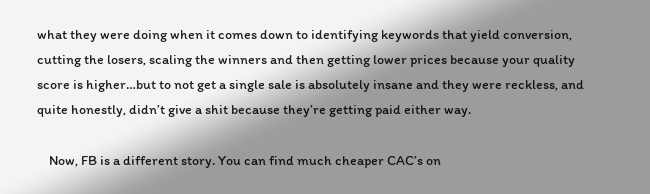what they were doing when it comes down to identifying keywords that yield conversion, cutting the losers, scaling the winners and then getting lower prices because your quality score is higher…but to not get a single sale is absolutely insane and they were reckless, and quite honestly, didn’t give a shit because they’re getting paid either way.

    Now, FB is a different story. You can find much cheaper CAC’s on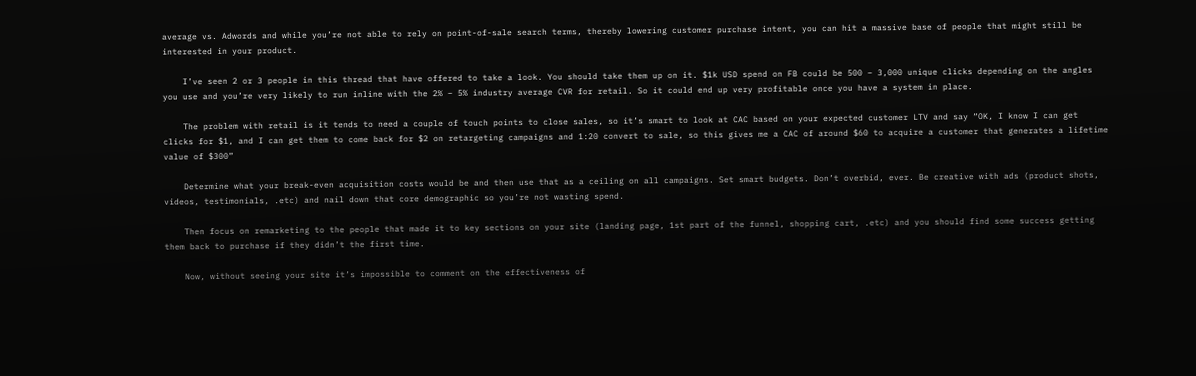average vs. Adwords and while you’re not able to rely on point-of-sale search terms, thereby lowering customer purchase intent, you can hit a massive base of people that might still be interested in your product.

    I’ve seen 2 or 3 people in this thread that have offered to take a look. You should take them up on it. $1k USD spend on FB could be 500 – 3,000 unique clicks depending on the angles you use and you’re very likely to run inline with the 2% – 5% industry average CVR for retail. So it could end up very profitable once you have a system in place.

    The problem with retail is it tends to need a couple of touch points to close sales, so it’s smart to look at CAC based on your expected customer LTV and say “OK, I know I can get clicks for $1, and I can get them to come back for $2 on retargeting campaigns and 1:20 convert to sale, so this gives me a CAC of around $60 to acquire a customer that generates a lifetime value of $300”

    Determine what your break-even acquisition costs would be and then use that as a ceiling on all campaigns. Set smart budgets. Don’t overbid, ever. Be creative with ads (product shots, videos, testimonials, .etc) and nail down that core demographic so you’re not wasting spend.

    Then focus on remarketing to the people that made it to key sections on your site (landing page, 1st part of the funnel, shopping cart, .etc) and you should find some success getting them back to purchase if they didn’t the first time.

    Now, without seeing your site it’s impossible to comment on the effectiveness of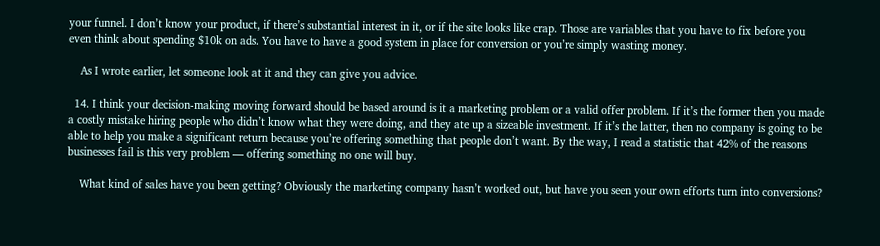your funnel. I don’t know your product, if there’s substantial interest in it, or if the site looks like crap. Those are variables that you have to fix before you even think about spending $10k on ads. You have to have a good system in place for conversion or you’re simply wasting money.

    As I wrote earlier, let someone look at it and they can give you advice.

  14. I think your decision-making moving forward should be based around is it a marketing problem or a valid offer problem. If it’s the former then you made a costly mistake hiring people who didn’t know what they were doing, and they ate up a sizeable investment. If it’s the latter, then no company is going to be able to help you make a significant return because you’re offering something that people don’t want. By the way, I read a statistic that 42% of the reasons businesses fail is this very problem — offering something no one will buy.

    What kind of sales have you been getting? Obviously the marketing company hasn’t worked out, but have you seen your own efforts turn into conversions?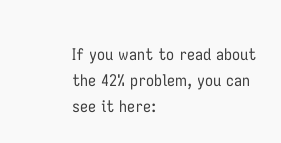If you want to read about the 42% problem, you can see it here: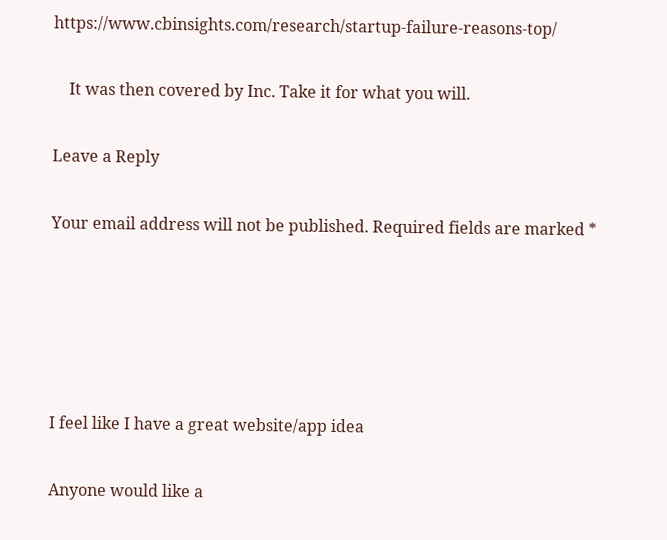https://www.cbinsights.com/research/startup-failure-reasons-top/

    It was then covered by Inc. Take it for what you will.

Leave a Reply

Your email address will not be published. Required fields are marked *





I feel like I have a great website/app idea

Anyone would like a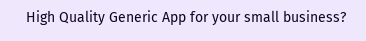High Quality Generic App for your small business?